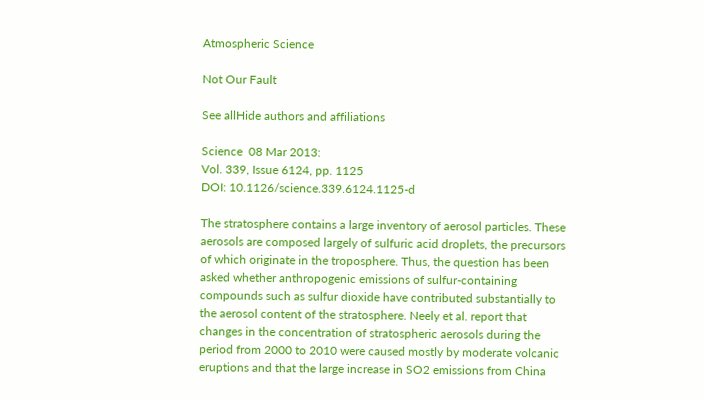Atmospheric Science

Not Our Fault

See allHide authors and affiliations

Science  08 Mar 2013:
Vol. 339, Issue 6124, pp. 1125
DOI: 10.1126/science.339.6124.1125-d

The stratosphere contains a large inventory of aerosol particles. These aerosols are composed largely of sulfuric acid droplets, the precursors of which originate in the troposphere. Thus, the question has been asked whether anthropogenic emissions of sulfur-containing compounds such as sulfur dioxide have contributed substantially to the aerosol content of the stratosphere. Neely et al. report that changes in the concentration of stratospheric aerosols during the period from 2000 to 2010 were caused mostly by moderate volcanic eruptions and that the large increase in SO2 emissions from China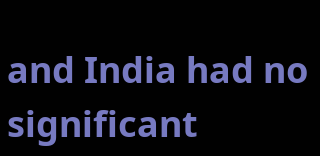and India had no significant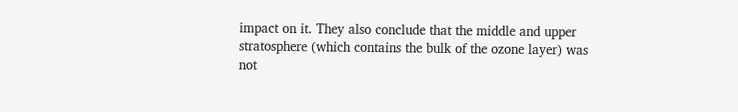impact on it. They also conclude that the middle and upper stratosphere (which contains the bulk of the ozone layer) was not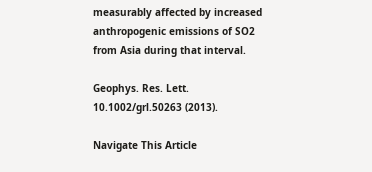measurably affected by increased anthropogenic emissions of SO2 from Asia during that interval.

Geophys. Res. Lett. 10.1002/grl.50263 (2013).

Navigate This Article